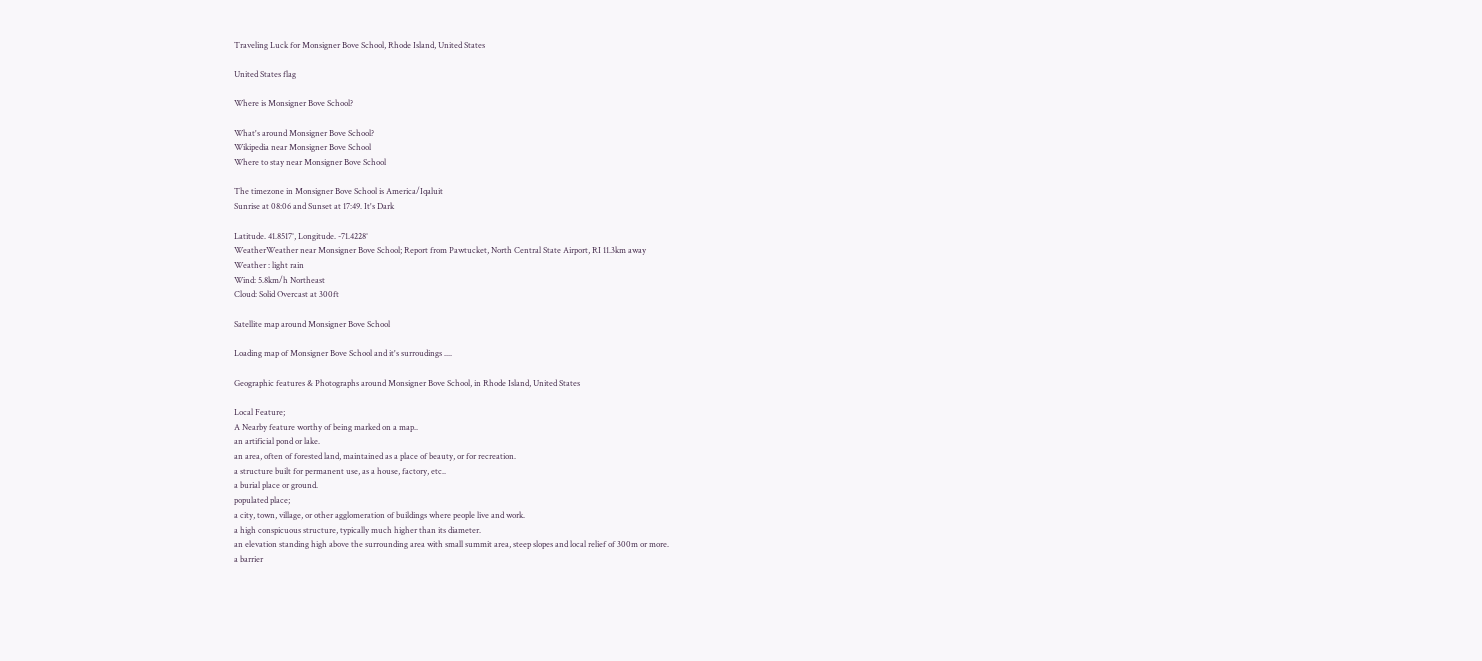Traveling Luck for Monsigner Bove School, Rhode Island, United States

United States flag

Where is Monsigner Bove School?

What's around Monsigner Bove School?
Wikipedia near Monsigner Bove School
Where to stay near Monsigner Bove School

The timezone in Monsigner Bove School is America/Iqaluit
Sunrise at 08:06 and Sunset at 17:49. It's Dark

Latitude. 41.8517°, Longitude. -71.4228°
WeatherWeather near Monsigner Bove School; Report from Pawtucket, North Central State Airport, RI 11.3km away
Weather : light rain
Wind: 5.8km/h Northeast
Cloud: Solid Overcast at 300ft

Satellite map around Monsigner Bove School

Loading map of Monsigner Bove School and it's surroudings ....

Geographic features & Photographs around Monsigner Bove School, in Rhode Island, United States

Local Feature;
A Nearby feature worthy of being marked on a map..
an artificial pond or lake.
an area, often of forested land, maintained as a place of beauty, or for recreation.
a structure built for permanent use, as a house, factory, etc..
a burial place or ground.
populated place;
a city, town, village, or other agglomeration of buildings where people live and work.
a high conspicuous structure, typically much higher than its diameter.
an elevation standing high above the surrounding area with small summit area, steep slopes and local relief of 300m or more.
a barrier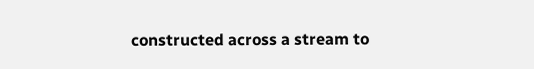constructed across a stream to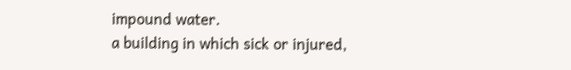impound water.
a building in which sick or injured,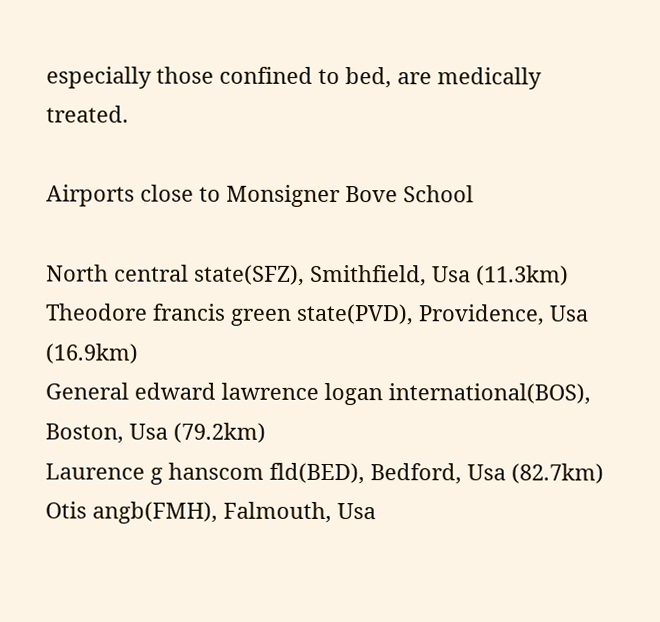especially those confined to bed, are medically treated.

Airports close to Monsigner Bove School

North central state(SFZ), Smithfield, Usa (11.3km)
Theodore francis green state(PVD), Providence, Usa (16.9km)
General edward lawrence logan international(BOS), Boston, Usa (79.2km)
Laurence g hanscom fld(BED), Bedford, Usa (82.7km)
Otis angb(FMH), Falmouth, Usa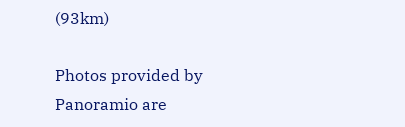(93km)

Photos provided by Panoramio are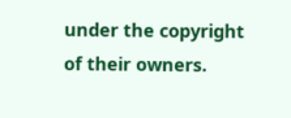under the copyright of their owners.